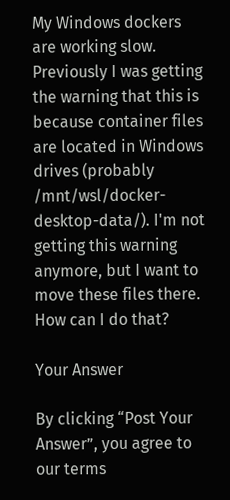My Windows dockers are working slow. Previously I was getting the warning that this is because container files are located in Windows drives (probably /mnt/wsl/docker-desktop-data/). I'm not getting this warning anymore, but I want to move these files there. How can I do that?

Your Answer

By clicking “Post Your Answer”, you agree to our terms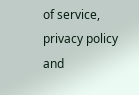of service, privacy policy and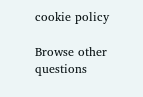cookie policy

Browse other questions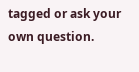tagged or ask your own question.